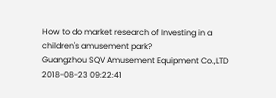How to do market research of Investing in a children's amusement park?
Guangzhou SQV Amusement Equipment Co.,LTD
2018-08-23 09:22:41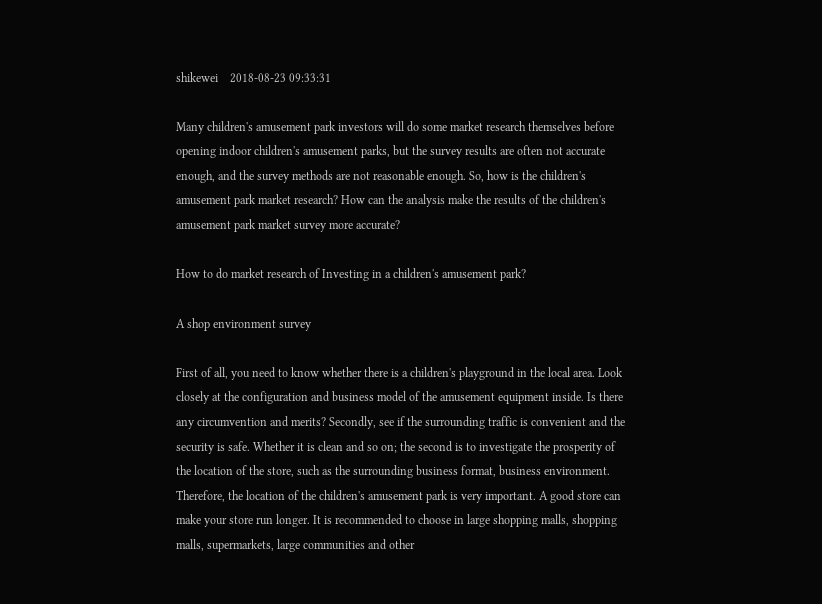shikewei    2018-08-23 09:33:31

Many children's amusement park investors will do some market research themselves before opening indoor children's amusement parks, but the survey results are often not accurate enough, and the survey methods are not reasonable enough. So, how is the children's amusement park market research? How can the analysis make the results of the children's amusement park market survey more accurate?

How to do market research of Investing in a children's amusement park?

A shop environment survey

First of all, you need to know whether there is a children's playground in the local area. Look closely at the configuration and business model of the amusement equipment inside. Is there any circumvention and merits? Secondly, see if the surrounding traffic is convenient and the security is safe. Whether it is clean and so on; the second is to investigate the prosperity of the location of the store, such as the surrounding business format, business environment. Therefore, the location of the children's amusement park is very important. A good store can make your store run longer. It is recommended to choose in large shopping malls, shopping malls, supermarkets, large communities and other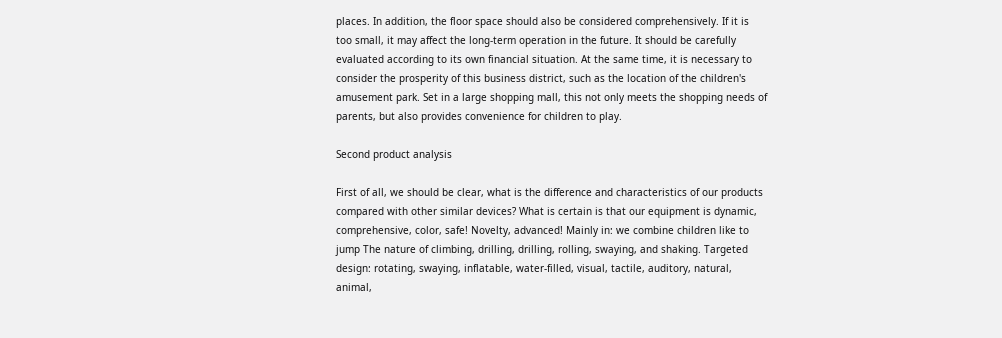places. In addition, the floor space should also be considered comprehensively. If it is too small, it may affect the long-term operation in the future. It should be carefully evaluated according to its own financial situation. At the same time, it is necessary to consider the prosperity of this business district, such as the location of the children's amusement park. Set in a large shopping mall, this not only meets the shopping needs of parents, but also provides convenience for children to play.

Second product analysis

First of all, we should be clear, what is the difference and characteristics of our products compared with other similar devices? What is certain is that our equipment is dynamic, comprehensive, color, safe! Novelty, advanced! Mainly in: we combine children like to jump The nature of climbing, drilling, drilling, rolling, swaying, and shaking. Targeted design: rotating, swaying, inflatable, water-filled, visual, tactile, auditory, natural, animal,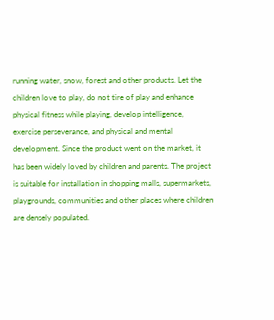running water, snow, forest and other products. Let the children love to play, do not tire of play and enhance physical fitness while playing, develop intelligence, exercise perseverance, and physical and mental development. Since the product went on the market, it has been widely loved by children and parents. The project is suitable for installation in shopping malls, supermarkets, playgrounds, communities and other places where children are densely populated.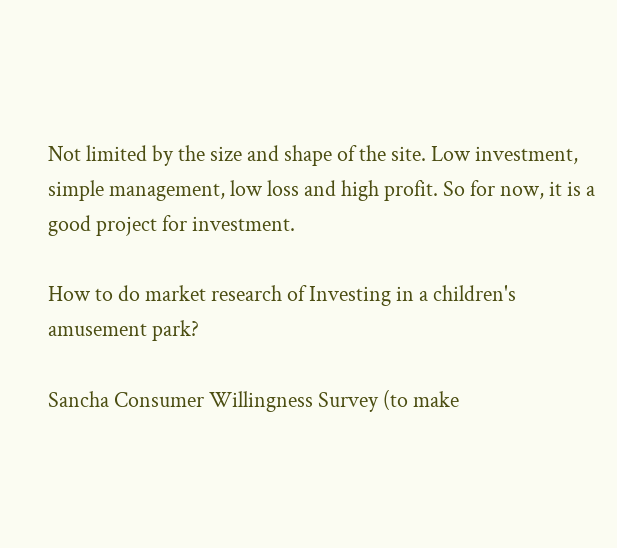Not limited by the size and shape of the site. Low investment, simple management, low loss and high profit. So for now, it is a good project for investment.

How to do market research of Investing in a children's amusement park?

Sancha Consumer Willingness Survey (to make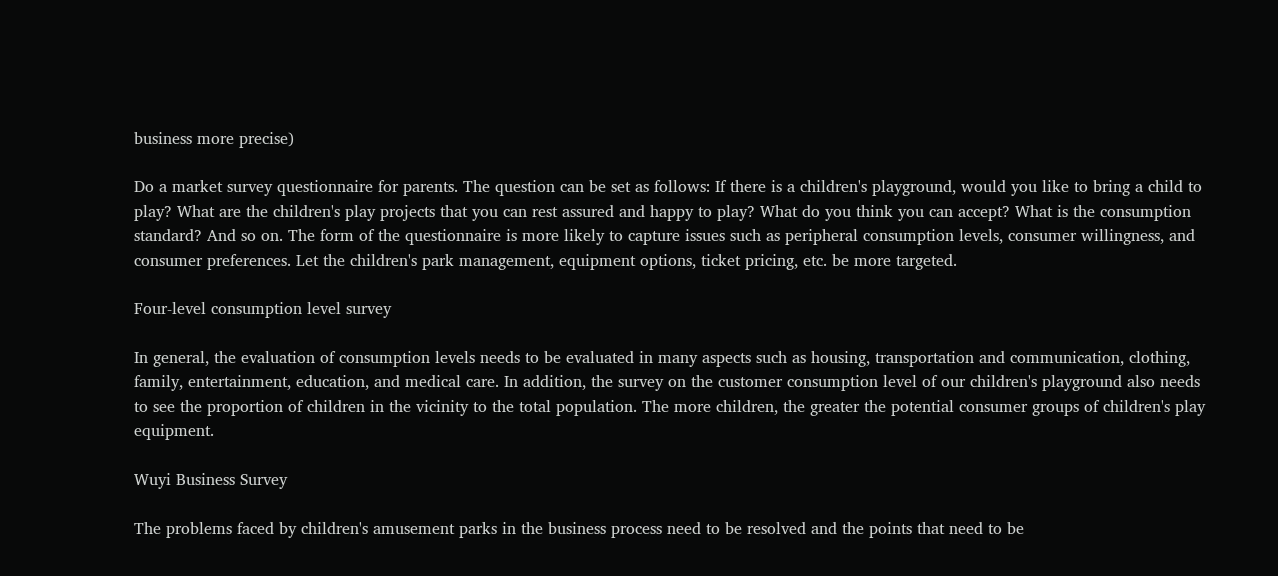business more precise)

Do a market survey questionnaire for parents. The question can be set as follows: If there is a children's playground, would you like to bring a child to play? What are the children's play projects that you can rest assured and happy to play? What do you think you can accept? What is the consumption standard? And so on. The form of the questionnaire is more likely to capture issues such as peripheral consumption levels, consumer willingness, and consumer preferences. Let the children's park management, equipment options, ticket pricing, etc. be more targeted.

Four-level consumption level survey

In general, the evaluation of consumption levels needs to be evaluated in many aspects such as housing, transportation and communication, clothing, family, entertainment, education, and medical care. In addition, the survey on the customer consumption level of our children's playground also needs to see the proportion of children in the vicinity to the total population. The more children, the greater the potential consumer groups of children's play equipment.

Wuyi Business Survey

The problems faced by children's amusement parks in the business process need to be resolved and the points that need to be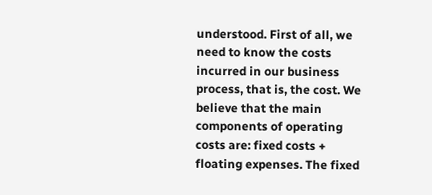understood. First of all, we need to know the costs incurred in our business process, that is, the cost. We believe that the main components of operating costs are: fixed costs + floating expenses. The fixed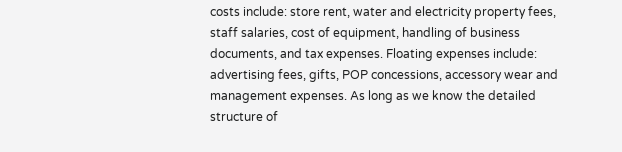costs include: store rent, water and electricity property fees, staff salaries, cost of equipment, handling of business documents, and tax expenses. Floating expenses include: advertising fees, gifts, POP concessions, accessory wear and management expenses. As long as we know the detailed structure of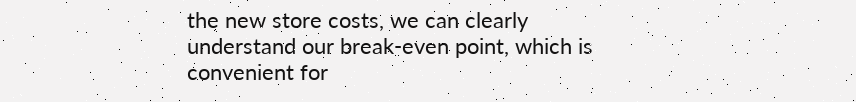the new store costs, we can clearly understand our break-even point, which is convenient for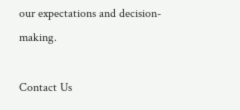our expectations and decision-making.

Contact Us